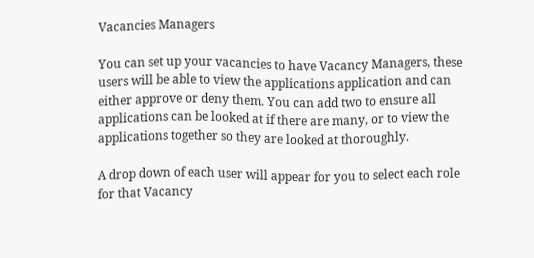Vacancies Managers

You can set up your vacancies to have Vacancy Managers, these users will be able to view the applications application and can either approve or deny them. You can add two to ensure all applications can be looked at if there are many, or to view the applications together so they are looked at thoroughly.

A drop down of each user will appear for you to select each role for that Vacancy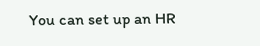You can set up an HR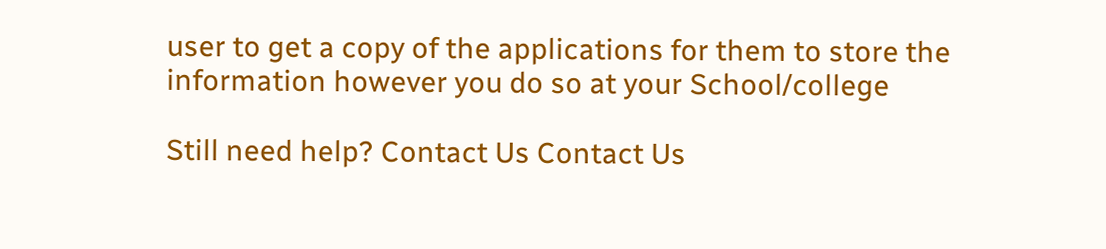user to get a copy of the applications for them to store the information however you do so at your School/college

Still need help? Contact Us Contact Us